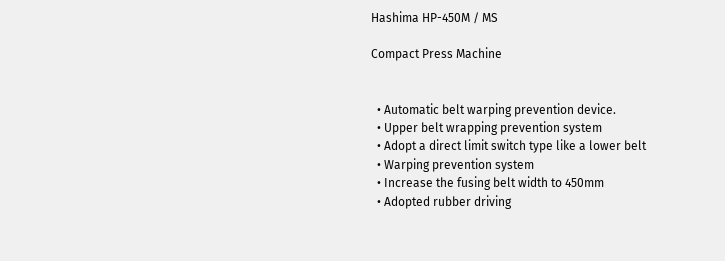Hashima HP-450M / MS

Compact Press Machine


  • Automatic belt warping prevention device.
  • Upper belt wrapping prevention system
  • Adopt a direct limit switch type like a lower belt
  • Warping prevention system
  • Increase the fusing belt width to 450mm
  • Adopted rubber driving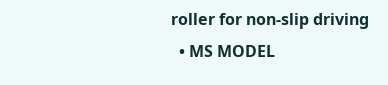roller for non-slip driving
  • MS MODEL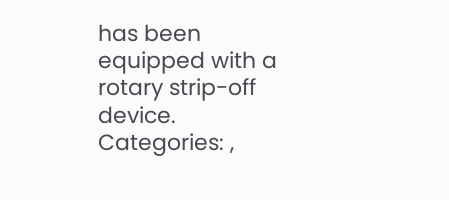has been equipped with a rotary strip-off device.
Categories: ,